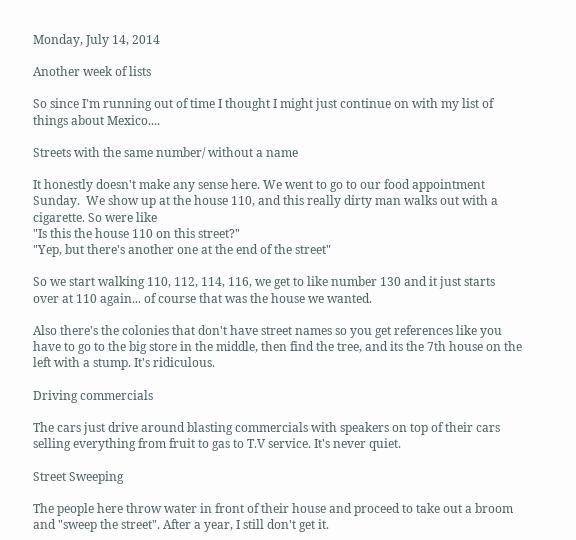Monday, July 14, 2014

Another week of lists

So since I'm running out of time I thought I might just continue on with my list of things about Mexico....

Streets with the same number/ without a name

It honestly doesn't make any sense here. We went to go to our food appointment Sunday.  We show up at the house 110, and this really dirty man walks out with a cigarette. So were like
"Is this the house 110 on this street?"
"Yep, but there's another one at the end of the street"

So we start walking 110, 112, 114, 116, we get to like number 130 and it just starts over at 110 again... of course that was the house we wanted.

Also there's the colonies that don't have street names so you get references like you have to go to the big store in the middle, then find the tree, and its the 7th house on the left with a stump. It's ridiculous.

Driving commercials

The cars just drive around blasting commercials with speakers on top of their cars selling everything from fruit to gas to T.V service. It's never quiet.

Street Sweeping

The people here throw water in front of their house and proceed to take out a broom and "sweep the street". After a year, I still don't get it.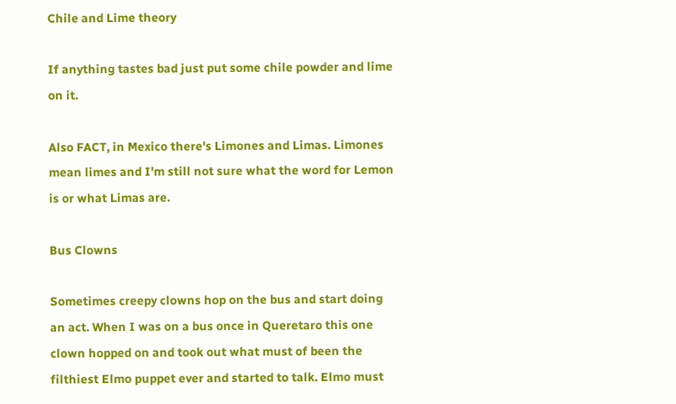Chile and Lime theory

If anything tastes bad just put some chile powder and lime on it.

Also FACT, in Mexico there's Limones and Limas. Limones mean limes and I'm still not sure what the word for Lemon is or what Limas are.

Bus Clowns

Sometimes creepy clowns hop on the bus and start doing an act. When I was on a bus once in Queretaro this one clown hopped on and took out what must of been the filthiest Elmo puppet ever and started to talk. Elmo must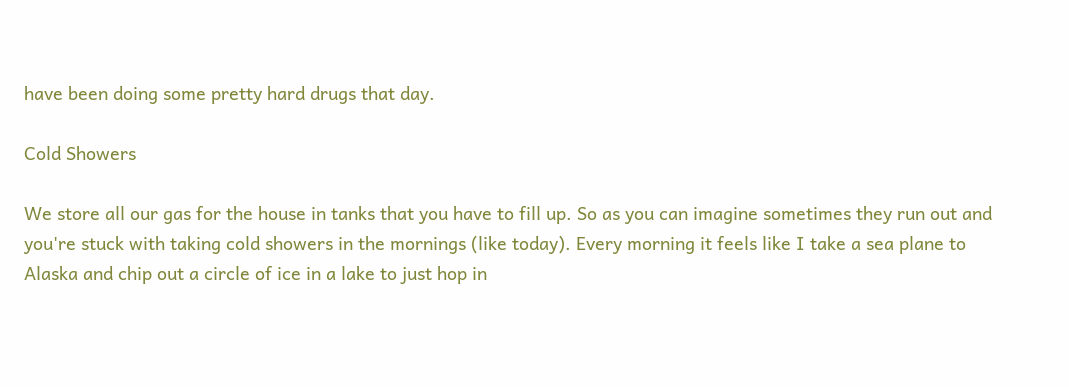have been doing some pretty hard drugs that day.

Cold Showers

We store all our gas for the house in tanks that you have to fill up. So as you can imagine sometimes they run out and you're stuck with taking cold showers in the mornings (like today). Every morning it feels like I take a sea plane to Alaska and chip out a circle of ice in a lake to just hop in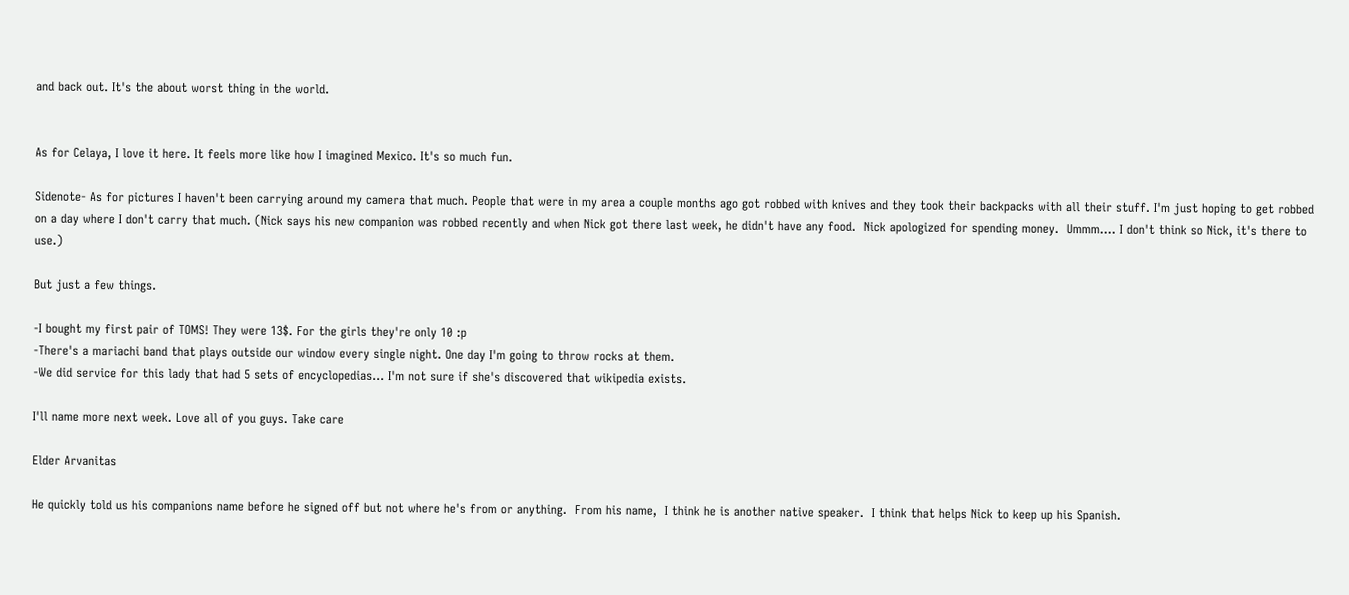and back out. It's the about worst thing in the world.


As for Celaya, I love it here. It feels more like how I imagined Mexico. It's so much fun.

Sidenote- As for pictures I haven't been carrying around my camera that much. People that were in my area a couple months ago got robbed with knives and they took their backpacks with all their stuff. I'm just hoping to get robbed on a day where I don't carry that much. (Nick says his new companion was robbed recently and when Nick got there last week, he didn't have any food.  Nick apologized for spending money.  Ummm.... I don't think so Nick, it's there to use.)

But just a few things.

-I bought my first pair of TOMS! They were 13$. For the girls they're only 10 :p
-There's a mariachi band that plays outside our window every single night. One day I'm going to throw rocks at them.
-We did service for this lady that had 5 sets of encyclopedias... I'm not sure if she's discovered that wikipedia exists.

I'll name more next week. Love all of you guys. Take care

Elder Arvanitas

He quickly told us his companions name before he signed off but not where he's from or anything.  From his name,  I think he is another native speaker.  I think that helps Nick to keep up his Spanish.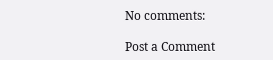No comments:

Post a Comment